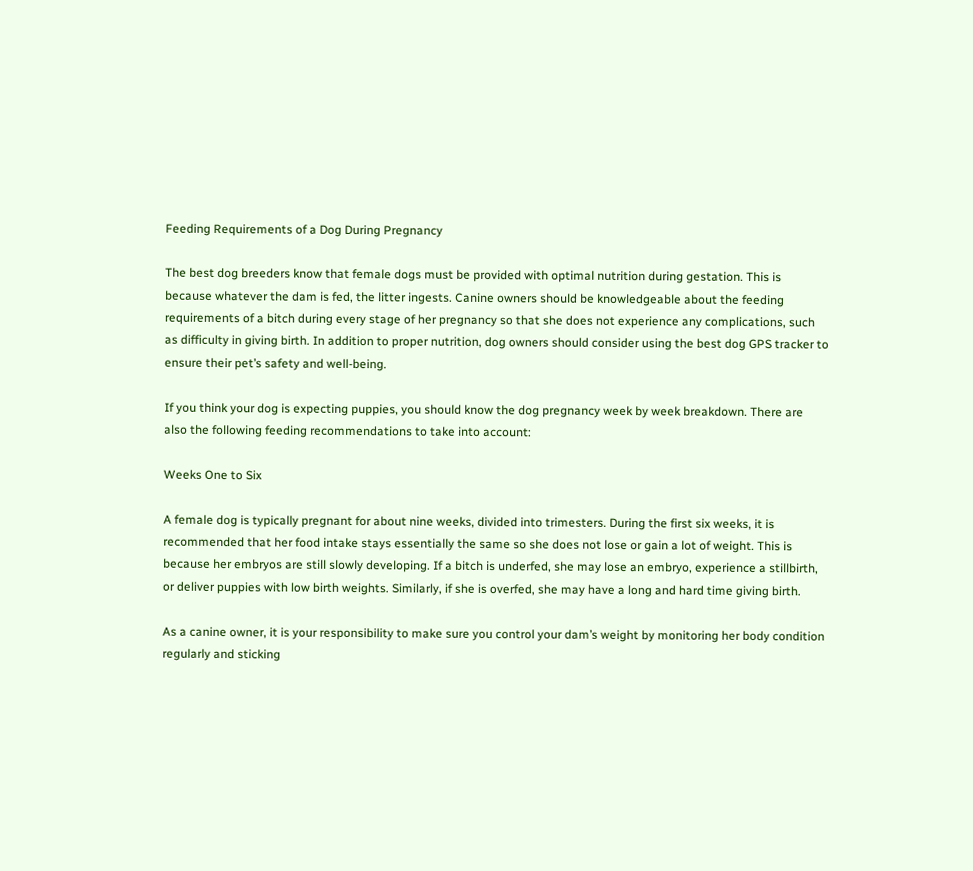Feeding Requirements of a Dog During Pregnancy

The best dog breeders know that female dogs must be provided with optimal nutrition during gestation. This is because whatever the dam is fed, the litter ingests. Canine owners should be knowledgeable about the feeding requirements of a bitch during every stage of her pregnancy so that she does not experience any complications, such as difficulty in giving birth. In addition to proper nutrition, dog owners should consider using the best dog GPS tracker to ensure their pet’s safety and well-being.

If you think your dog is expecting puppies, you should know the dog pregnancy week by week breakdown. There are also the following feeding recommendations to take into account:

Weeks One to Six

A female dog is typically pregnant for about nine weeks, divided into trimesters. During the first six weeks, it is recommended that her food intake stays essentially the same so she does not lose or gain a lot of weight. This is because her embryos are still slowly developing. If a bitch is underfed, she may lose an embryo, experience a stillbirth, or deliver puppies with low birth weights. Similarly, if she is overfed, she may have a long and hard time giving birth.

As a canine owner, it is your responsibility to make sure you control your dam’s weight by monitoring her body condition regularly and sticking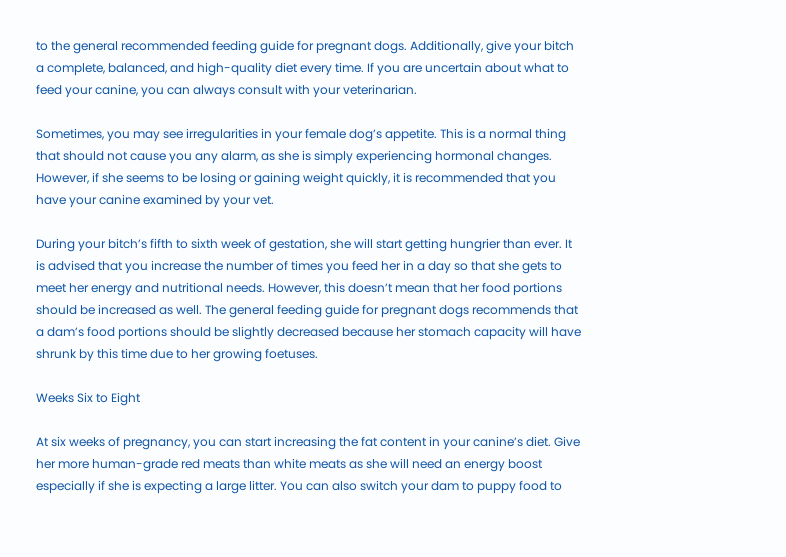to the general recommended feeding guide for pregnant dogs. Additionally, give your bitch a complete, balanced, and high-quality diet every time. If you are uncertain about what to feed your canine, you can always consult with your veterinarian.

Sometimes, you may see irregularities in your female dog’s appetite. This is a normal thing that should not cause you any alarm, as she is simply experiencing hormonal changes. However, if she seems to be losing or gaining weight quickly, it is recommended that you have your canine examined by your vet.

During your bitch’s fifth to sixth week of gestation, she will start getting hungrier than ever. It is advised that you increase the number of times you feed her in a day so that she gets to meet her energy and nutritional needs. However, this doesn’t mean that her food portions should be increased as well. The general feeding guide for pregnant dogs recommends that a dam’s food portions should be slightly decreased because her stomach capacity will have shrunk by this time due to her growing foetuses.

Weeks Six to Eight

At six weeks of pregnancy, you can start increasing the fat content in your canine’s diet. Give her more human-grade red meats than white meats as she will need an energy boost especially if she is expecting a large litter. You can also switch your dam to puppy food to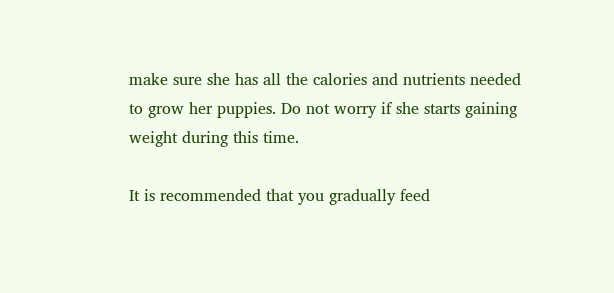make sure she has all the calories and nutrients needed to grow her puppies. Do not worry if she starts gaining weight during this time.

It is recommended that you gradually feed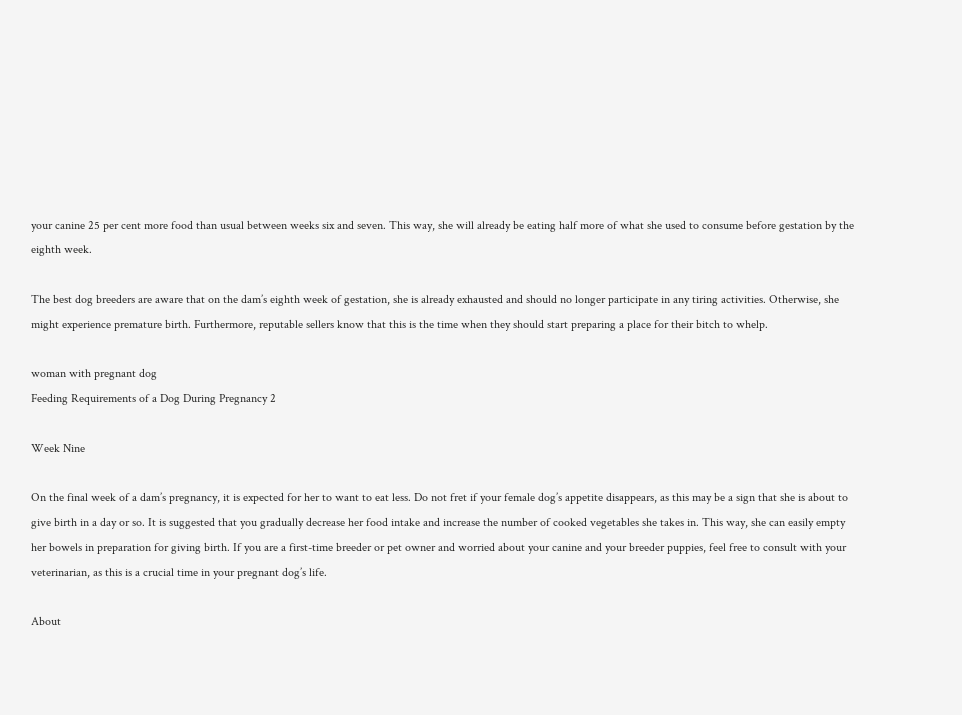your canine 25 per cent more food than usual between weeks six and seven. This way, she will already be eating half more of what she used to consume before gestation by the eighth week.

The best dog breeders are aware that on the dam’s eighth week of gestation, she is already exhausted and should no longer participate in any tiring activities. Otherwise, she might experience premature birth. Furthermore, reputable sellers know that this is the time when they should start preparing a place for their bitch to whelp.

woman with pregnant dog
Feeding Requirements of a Dog During Pregnancy 2

Week Nine

On the final week of a dam’s pregnancy, it is expected for her to want to eat less. Do not fret if your female dog’s appetite disappears, as this may be a sign that she is about to give birth in a day or so. It is suggested that you gradually decrease her food intake and increase the number of cooked vegetables she takes in. This way, she can easily empty her bowels in preparation for giving birth. If you are a first-time breeder or pet owner and worried about your canine and your breeder puppies, feel free to consult with your veterinarian, as this is a crucial time in your pregnant dog’s life.

About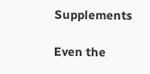Supplements

Even the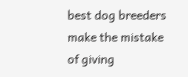best dog breeders make the mistake of giving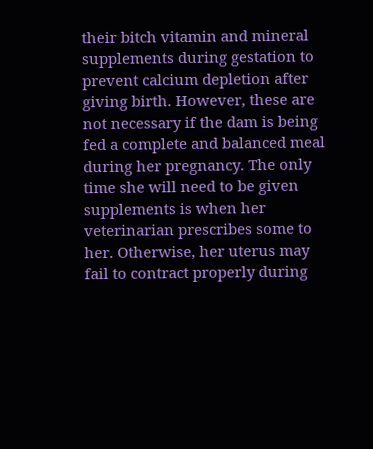their bitch vitamin and mineral supplements during gestation to prevent calcium depletion after giving birth. However, these are not necessary if the dam is being fed a complete and balanced meal during her pregnancy. The only time she will need to be given supplements is when her veterinarian prescribes some to her. Otherwise, her uterus may fail to contract properly during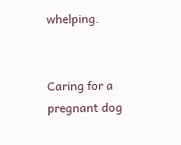whelping.


Caring for a pregnant dog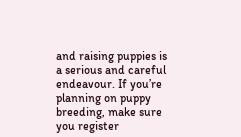and raising puppies is a serious and careful endeavour. If you’re planning on puppy breeding, make sure you register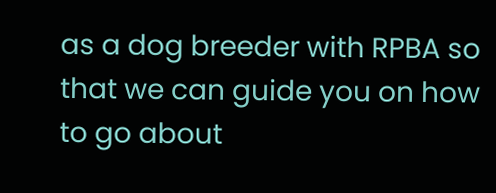as a dog breeder with RPBA so that we can guide you on how to go about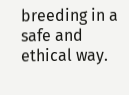breeding in a safe and ethical way.